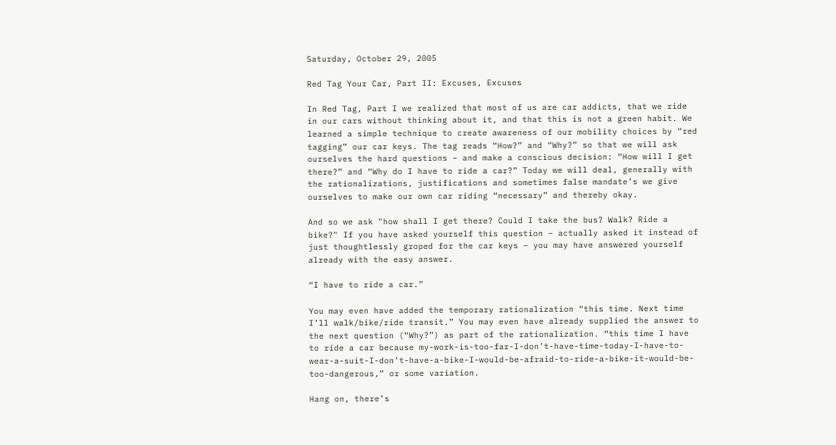Saturday, October 29, 2005

Red Tag Your Car, Part II: Excuses, Excuses

In Red Tag, Part I we realized that most of us are car addicts, that we ride in our cars without thinking about it, and that this is not a green habit. We learned a simple technique to create awareness of our mobility choices by “red tagging” our car keys. The tag reads “How?” and “Why?” so that we will ask ourselves the hard questions – and make a conscious decision: “How will I get there?” and “Why do I have to ride a car?” Today we will deal, generally with the rationalizations, justifications and sometimes false mandate’s we give ourselves to make our own car riding “necessary” and thereby okay.

And so we ask "how shall I get there? Could I take the bus? Walk? Ride a bike?" If you have asked yourself this question – actually asked it instead of just thoughtlessly groped for the car keys – you may have answered yourself already with the easy answer.

“I have to ride a car.”

You may even have added the temporary rationalization “this time. Next time I’ll walk/bike/ride transit.” You may even have already supplied the answer to the next question (“Why?”) as part of the rationalization. “this time I have to ride a car because my-work-is-too-far-I-don’t-have-time-today-I-have-to-wear-a-suit-I-don’t-have-a-bike-I-would-be-afraid-to-ride-a-bike-it-would-be-too-dangerous,” or some variation.

Hang on, there’s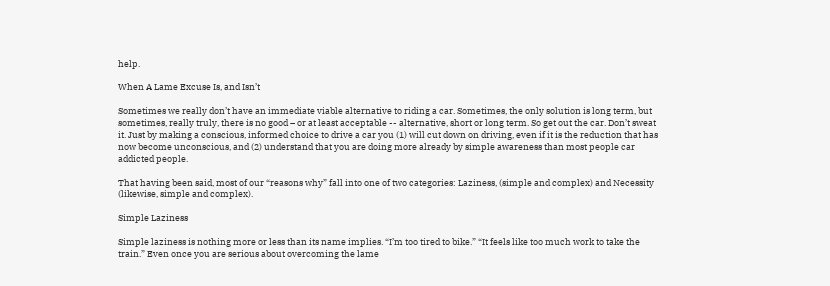help.

When A Lame Excuse Is, and Isn’t

Sometimes we really don’t have an immediate viable alternative to riding a car. Sometimes, the only solution is long term, but sometimes, really truly, there is no good – or at least acceptable -- alternative, short or long term. So get out the car. Don’t sweat it. Just by making a conscious, informed choice to drive a car you (1) will cut down on driving, even if it is the reduction that has now become unconscious, and (2) understand that you are doing more already by simple awareness than most people car addicted people.

That having been said, most of our “reasons why” fall into one of two categories: Laziness, (simple and complex) and Necessity (likewise, simple and complex).

Simple Laziness

Simple laziness is nothing more or less than its name implies. “I’m too tired to bike.” “It feels like too much work to take the train.” Even once you are serious about overcoming the lame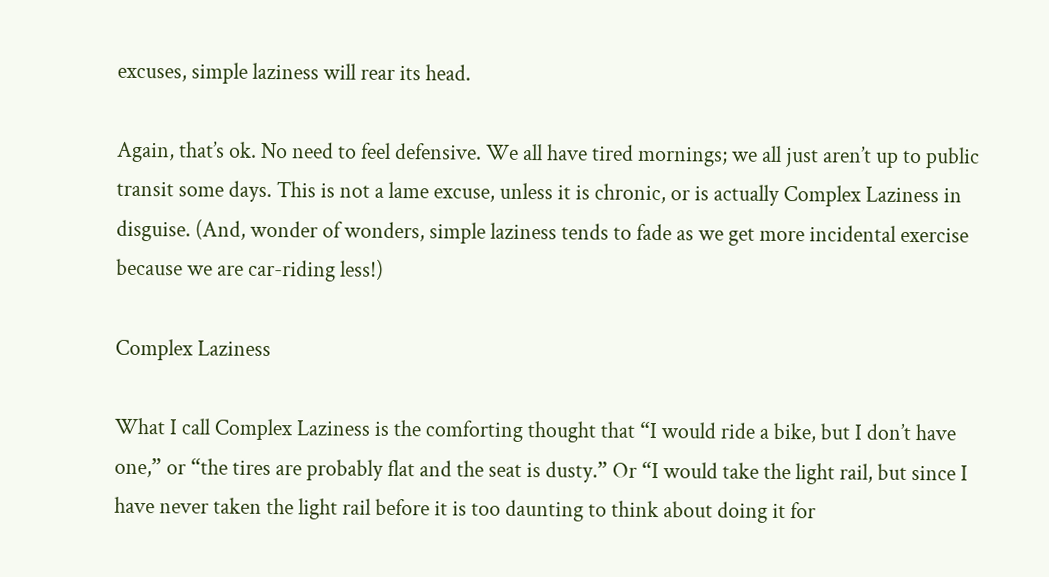excuses, simple laziness will rear its head.

Again, that’s ok. No need to feel defensive. We all have tired mornings; we all just aren’t up to public transit some days. This is not a lame excuse, unless it is chronic, or is actually Complex Laziness in disguise. (And, wonder of wonders, simple laziness tends to fade as we get more incidental exercise because we are car-riding less!)

Complex Laziness

What I call Complex Laziness is the comforting thought that “I would ride a bike, but I don’t have one,” or “the tires are probably flat and the seat is dusty.” Or “I would take the light rail, but since I have never taken the light rail before it is too daunting to think about doing it for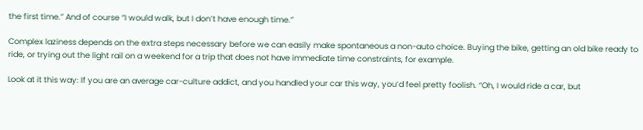the first time.” And of course “I would walk, but I don’t have enough time.”

Complex laziness depends on the extra steps necessary before we can easily make spontaneous a non-auto choice. Buying the bike, getting an old bike ready to ride, or trying out the light rail on a weekend for a trip that does not have immediate time constraints, for example.

Look at it this way: If you are an average car-culture addict, and you handled your car this way, you’d feel pretty foolish. “Oh, I would ride a car, but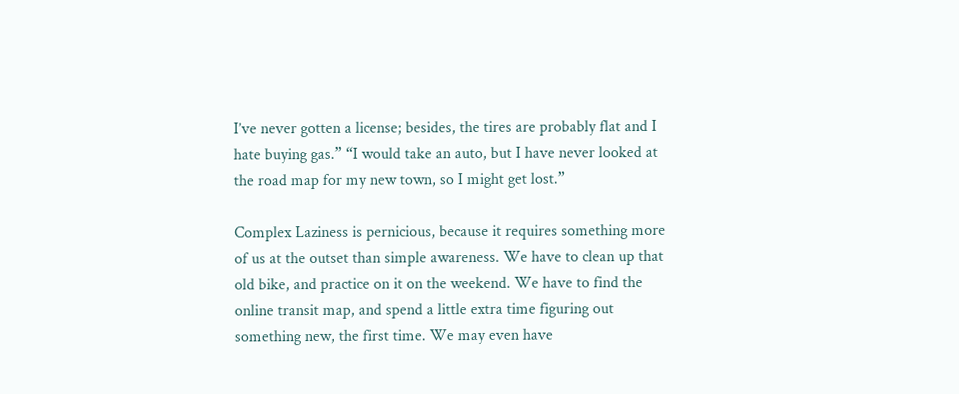I’ve never gotten a license; besides, the tires are probably flat and I hate buying gas.” “I would take an auto, but I have never looked at the road map for my new town, so I might get lost.”

Complex Laziness is pernicious, because it requires something more of us at the outset than simple awareness. We have to clean up that old bike, and practice on it on the weekend. We have to find the online transit map, and spend a little extra time figuring out something new, the first time. We may even have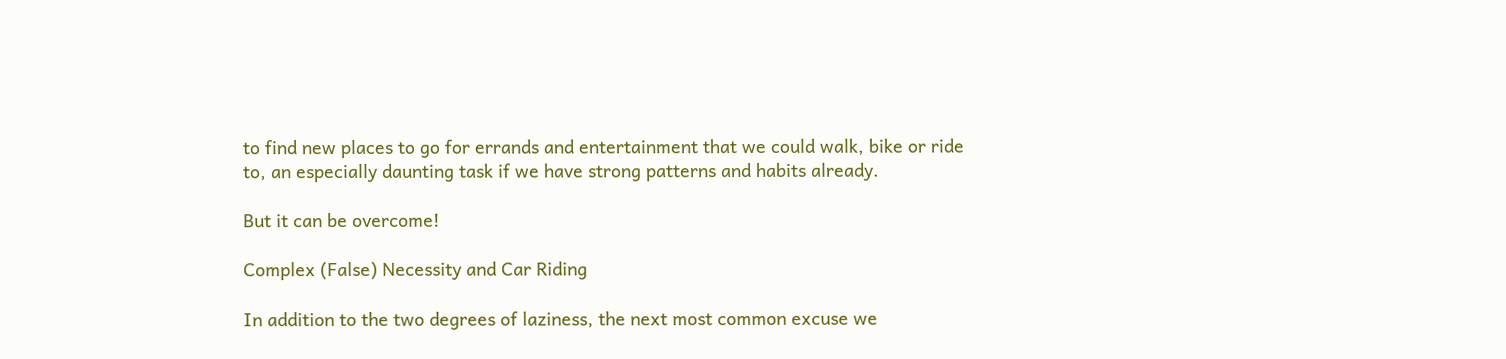to find new places to go for errands and entertainment that we could walk, bike or ride to, an especially daunting task if we have strong patterns and habits already.

But it can be overcome!

Complex (False) Necessity and Car Riding

In addition to the two degrees of laziness, the next most common excuse we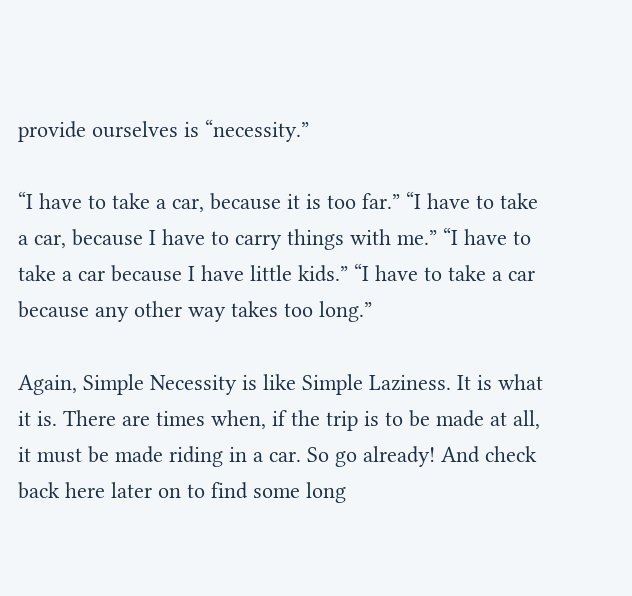provide ourselves is “necessity.”

“I have to take a car, because it is too far.” “I have to take a car, because I have to carry things with me.” “I have to take a car because I have little kids.” “I have to take a car because any other way takes too long.”

Again, Simple Necessity is like Simple Laziness. It is what it is. There are times when, if the trip is to be made at all, it must be made riding in a car. So go already! And check back here later on to find some long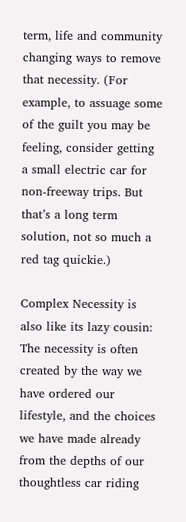term, life and community changing ways to remove that necessity. (For example, to assuage some of the guilt you may be feeling, consider getting a small electric car for non-freeway trips. But that’s a long term solution, not so much a red tag quickie.)

Complex Necessity is also like its lazy cousin: The necessity is often created by the way we have ordered our lifestyle, and the choices we have made already from the depths of our thoughtless car riding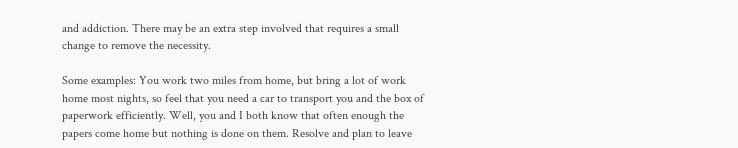and addiction. There may be an extra step involved that requires a small change to remove the necessity.

Some examples: You work two miles from home, but bring a lot of work home most nights, so feel that you need a car to transport you and the box of paperwork efficiently. Well, you and I both know that often enough the papers come home but nothing is done on them. Resolve and plan to leave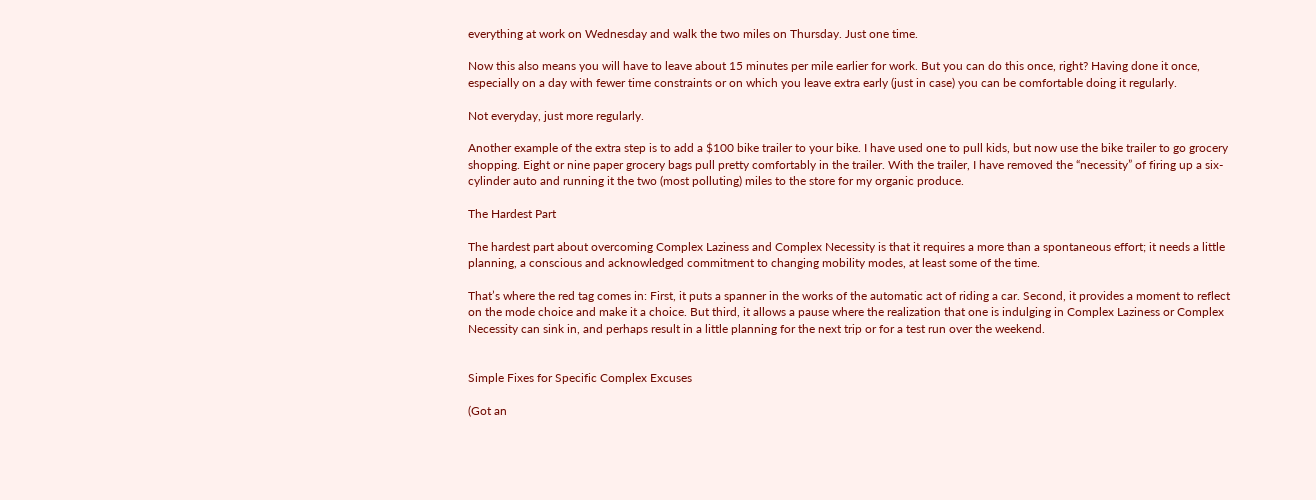everything at work on Wednesday and walk the two miles on Thursday. Just one time.

Now this also means you will have to leave about 15 minutes per mile earlier for work. But you can do this once, right? Having done it once, especially on a day with fewer time constraints or on which you leave extra early (just in case) you can be comfortable doing it regularly.

Not everyday, just more regularly.

Another example of the extra step is to add a $100 bike trailer to your bike. I have used one to pull kids, but now use the bike trailer to go grocery shopping. Eight or nine paper grocery bags pull pretty comfortably in the trailer. With the trailer, I have removed the “necessity” of firing up a six-cylinder auto and running it the two (most polluting) miles to the store for my organic produce.

The Hardest Part

The hardest part about overcoming Complex Laziness and Complex Necessity is that it requires a more than a spontaneous effort; it needs a little planning, a conscious and acknowledged commitment to changing mobility modes, at least some of the time.

That’s where the red tag comes in: First, it puts a spanner in the works of the automatic act of riding a car. Second, it provides a moment to reflect on the mode choice and make it a choice. But third, it allows a pause where the realization that one is indulging in Complex Laziness or Complex Necessity can sink in, and perhaps result in a little planning for the next trip or for a test run over the weekend.


Simple Fixes for Specific Complex Excuses

(Got an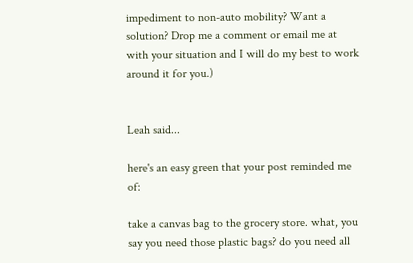impediment to non-auto mobility? Want a solution? Drop me a comment or email me at with your situation and I will do my best to work around it for you.)


Leah said...

here's an easy green that your post reminded me of:

take a canvas bag to the grocery store. what, you say you need those plastic bags? do you need all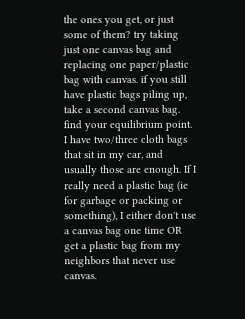the ones you get, or just some of them? try taking just one canvas bag and replacing one paper/plastic bag with canvas. if you still have plastic bags piling up, take a second canvas bag. find your equilibrium point. I have two/three cloth bags that sit in my car, and usually those are enough. If I really need a plastic bag (ie for garbage or packing or something), I either don't use a canvas bag one time OR get a plastic bag from my neighbors that never use canvas.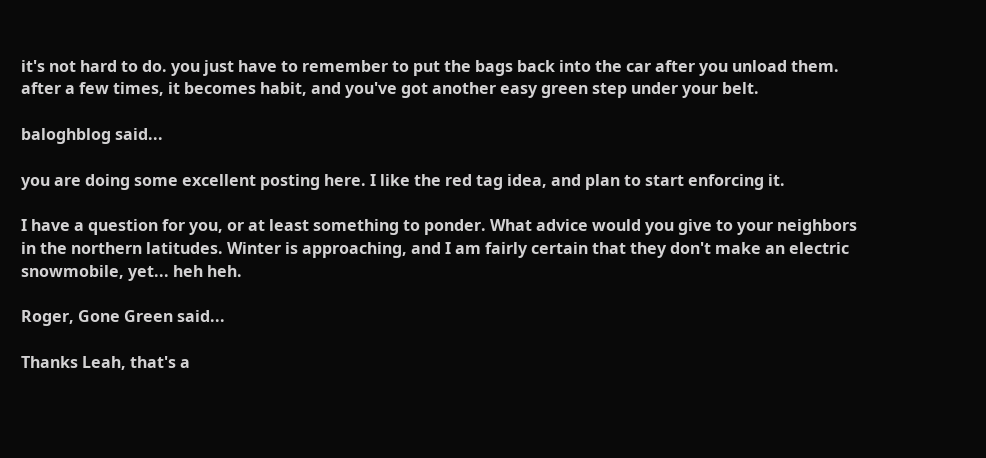it's not hard to do. you just have to remember to put the bags back into the car after you unload them. after a few times, it becomes habit, and you've got another easy green step under your belt.

baloghblog said...

you are doing some excellent posting here. I like the red tag idea, and plan to start enforcing it.

I have a question for you, or at least something to ponder. What advice would you give to your neighbors in the northern latitudes. Winter is approaching, and I am fairly certain that they don't make an electric snowmobile, yet... heh heh.

Roger, Gone Green said...

Thanks Leah, that's a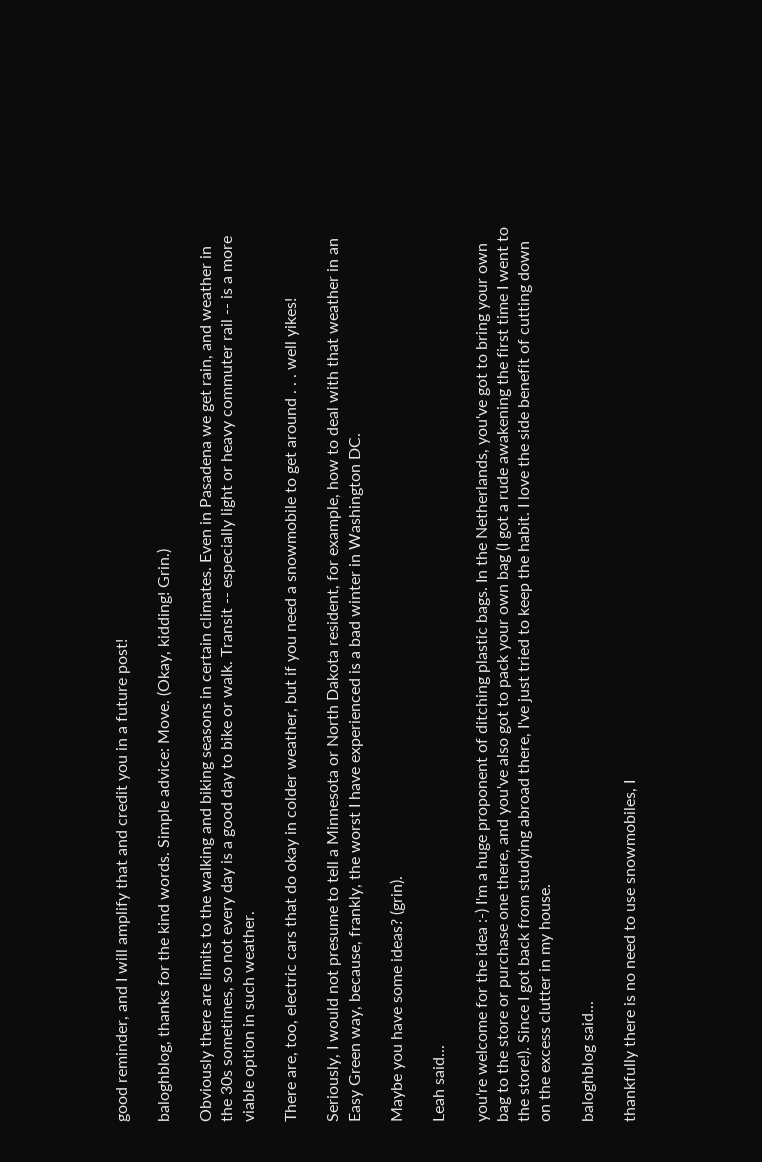good reminder, and I will amplify that and credit you in a future post!

baloghblog, thanks for the kind words. Simple advice: Move. (Okay, kidding! Grin.)

Obviously there are limits to the walking and biking seasons in certain climates. Even in Pasadena we get rain, and weather in the 30s sometimes, so not every day is a good day to bike or walk. Transit -- especially light or heavy commuter rail -- is a more viable option in such weather.

There are, too, electric cars that do okay in colder weather, but if you need a snowmobile to get around . . . well yikes!

Seriously, I would not presume to tell a Minnesota or North Dakota resident, for example, how to deal with that weather in an Easy Green way, because, frankly, the worst I have experienced is a bad winter in Washington DC.

Maybe you have some ideas? (grin).

Leah said...

you're welcome for the idea :-) I'm a huge proponent of ditching plastic bags. In the Netherlands, you've got to bring your own bag to the store or purchase one there, and you've also got to pack your own bag (I got a rude awakening the first time I went to the store!). Since I got back from studying abroad there, I've just tried to keep the habit. I love the side benefit of cutting down on the excess clutter in my house.

baloghblog said...

thankfully there is no need to use snowmobiles, I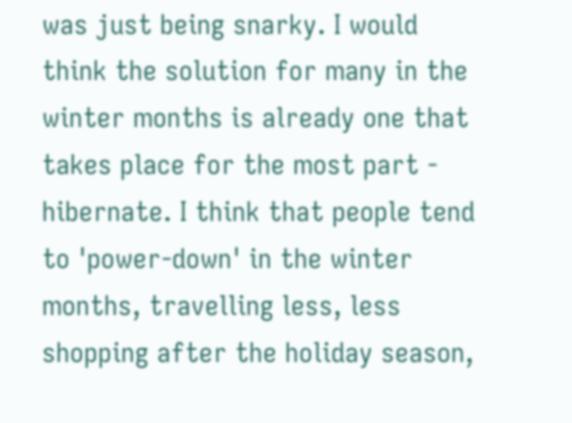was just being snarky. I would think the solution for many in the winter months is already one that takes place for the most part - hibernate. I think that people tend to 'power-down' in the winter months, travelling less, less shopping after the holiday season,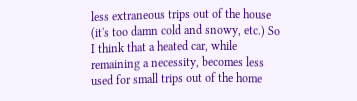less extraneous trips out of the house (it's too damn cold and snowy, etc.) So I think that a heated car, while remaining a necessity, becomes less used for small trips out of the home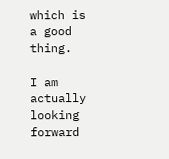which is a good thing.

I am actually looking forward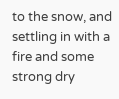to the snow, and settling in with a fire and some strong dry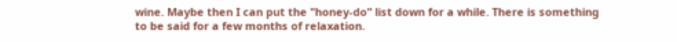wine. Maybe then I can put the "honey-do" list down for a while. There is something to be said for a few months of relaxation.